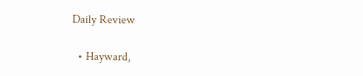Daily Review

  • Hayward,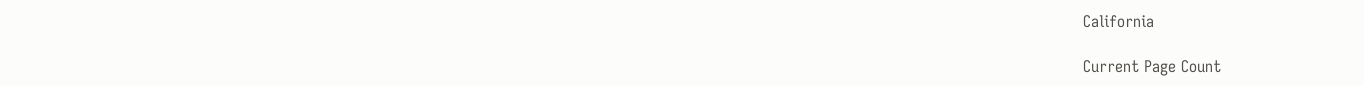California

Current Page Count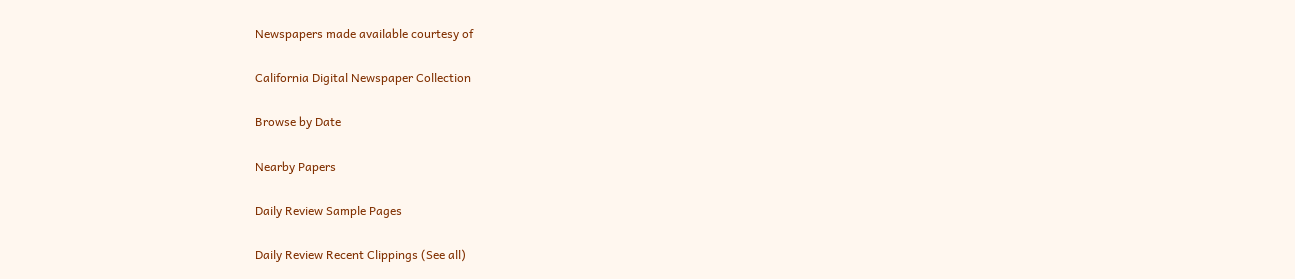Newspapers made available courtesy of

California Digital Newspaper Collection

Browse by Date

Nearby Papers

Daily Review Sample Pages

Daily Review Recent Clippings (See all)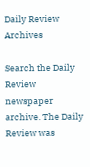Daily Review Archives

Search the Daily Review newspaper archive. The Daily Review was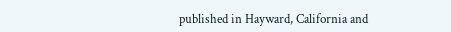published in Hayward, California and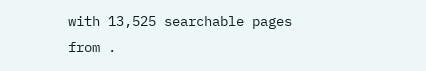with 13,525 searchable pages from .